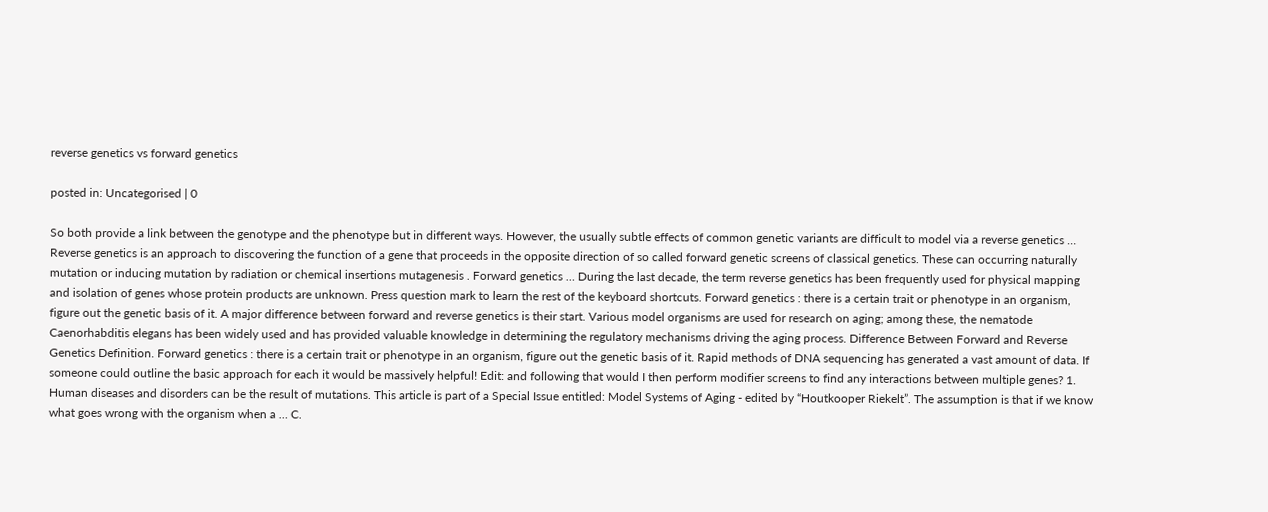reverse genetics vs forward genetics

posted in: Uncategorised | 0

So both provide a link between the genotype and the phenotype but in different ways. However, the usually subtle effects of common genetic variants are difficult to model via a reverse genetics … Reverse genetics is an approach to discovering the function of a gene that proceeds in the opposite direction of so called forward genetic screens of classical genetics. These can occurring naturally mutation or inducing mutation by radiation or chemical insertions mutagenesis . Forward genetics … During the last decade, the term reverse genetics has been frequently used for physical mapping and isolation of genes whose protein products are unknown. Press question mark to learn the rest of the keyboard shortcuts. Forward genetics : there is a certain trait or phenotype in an organism, figure out the genetic basis of it. A major difference between forward and reverse genetics is their start. Various model organisms are used for research on aging; among these, the nematode Caenorhabditis elegans has been widely used and has provided valuable knowledge in determining the regulatory mechanisms driving the aging process. Difference Between Forward and Reverse Genetics Definition. Forward genetics : there is a certain trait or phenotype in an organism, figure out the genetic basis of it. Rapid methods of DNA sequencing has generated a vast amount of data. If someone could outline the basic approach for each it would be massively helpful! Edit: and following that would I then perform modifier screens to find any interactions between multiple genes? 1. Human diseases and disorders can be the result of mutations. This article is part of a Special Issue entitled: Model Systems of Aging - edited by “Houtkooper Riekelt”. The assumption is that if we know what goes wrong with the organism when a … C.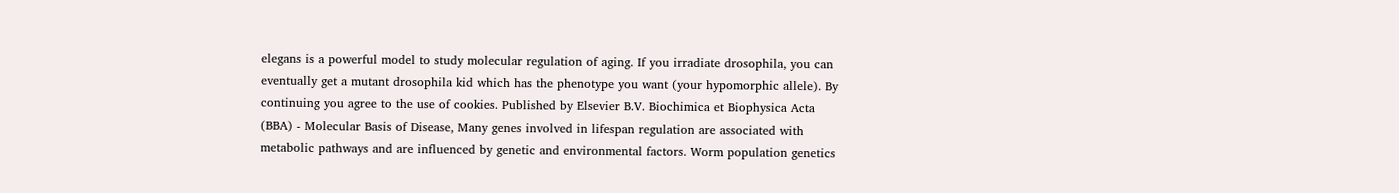elegans is a powerful model to study molecular regulation of aging. If you irradiate drosophila, you can eventually get a mutant drosophila kid which has the phenotype you want (your hypomorphic allele). By continuing you agree to the use of cookies. Published by Elsevier B.V. Biochimica et Biophysica Acta (BBA) - Molecular Basis of Disease, Many genes involved in lifespan regulation are associated with metabolic pathways and are influenced by genetic and environmental factors. Worm population genetics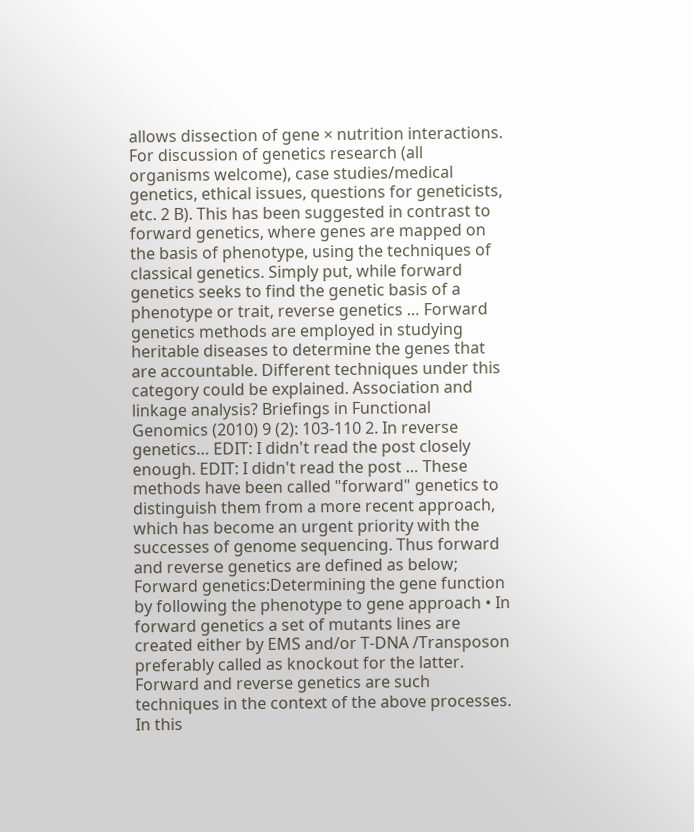allows dissection of gene × nutrition interactions. For discussion of genetics research (all organisms welcome), case studies/medical genetics, ethical issues, questions for geneticists, etc. 2 B). This has been suggested in contrast to forward genetics, where genes are mapped on the basis of phenotype, using the techniques of classical genetics. Simply put, while forward genetics seeks to find the genetic basis of a phenotype or trait, reverse genetics … Forward genetics methods are employed in studying heritable diseases to determine the genes that are accountable. Different techniques under this category could be explained. Association and linkage analysis? Briefings in Functional Genomics (2010) 9 (2): 103-110 2. In reverse genetics… EDIT: I didn't read the post closely enough. EDIT: I didn't read the post … These methods have been called "forward" genetics to distinguish them from a more recent approach, which has become an urgent priority with the successes of genome sequencing. Thus forward and reverse genetics are defined as below; Forward genetics:Determining the gene function by following the phenotype to gene approach • In forward genetics a set of mutants lines are created either by EMS and/or T-DNA /Transposon preferably called as knockout for the latter. Forward and reverse genetics are such techniques in the context of the above processes. In this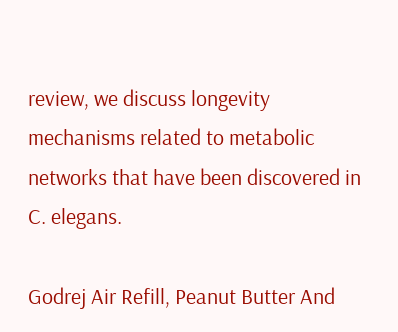review, we discuss longevity mechanisms related to metabolic networks that have been discovered in C. elegans.

Godrej Air Refill, Peanut Butter And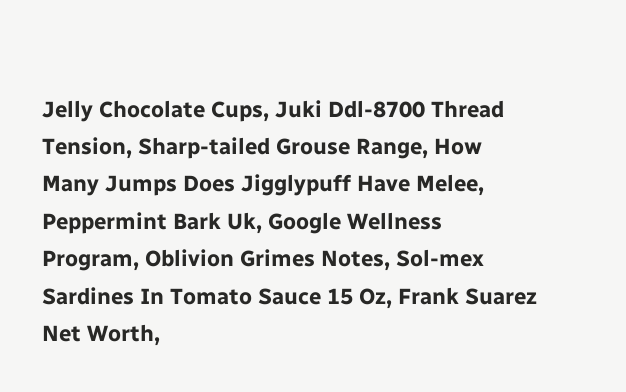Jelly Chocolate Cups, Juki Ddl-8700 Thread Tension, Sharp-tailed Grouse Range, How Many Jumps Does Jigglypuff Have Melee, Peppermint Bark Uk, Google Wellness Program, Oblivion Grimes Notes, Sol-mex Sardines In Tomato Sauce 15 Oz, Frank Suarez Net Worth,